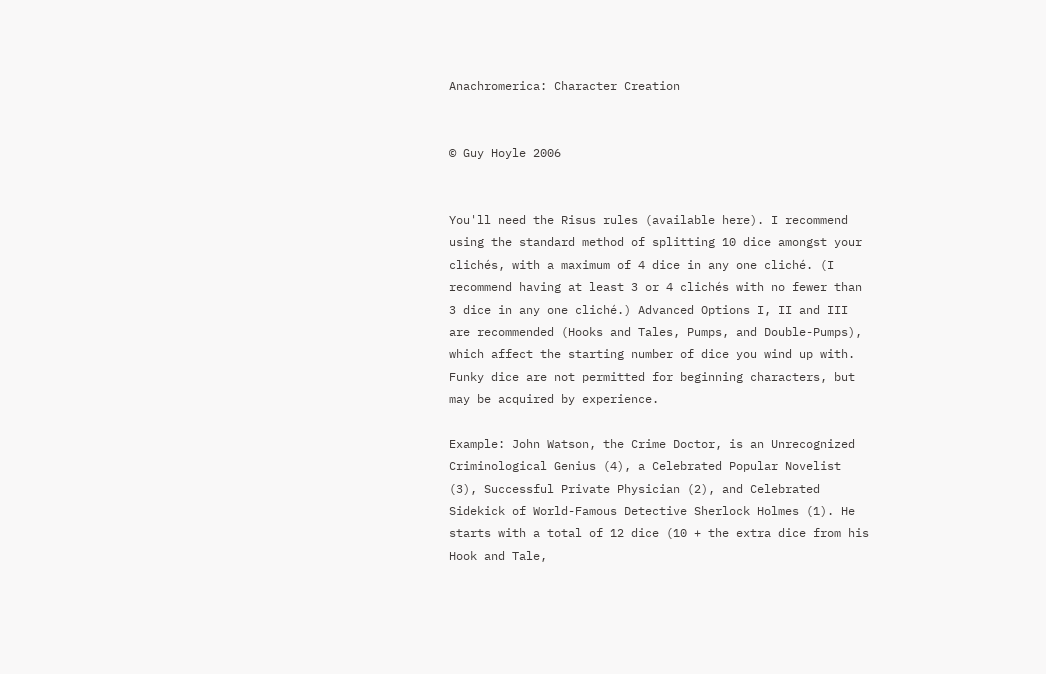Anachromerica: Character Creation


© Guy Hoyle 2006


You'll need the Risus rules (available here). I recommend using the standard method of splitting 10 dice amongst your clichés, with a maximum of 4 dice in any one cliché. (I recommend having at least 3 or 4 clichés with no fewer than 3 dice in any one cliché.) Advanced Options I, II and III are recommended (Hooks and Tales, Pumps, and Double-Pumps), which affect the starting number of dice you wind up with. Funky dice are not permitted for beginning characters, but may be acquired by experience.

Example: John Watson, the Crime Doctor, is an Unrecognized Criminological Genius (4), a Celebrated Popular Novelist (3), Successful Private Physician (2), and Celebrated Sidekick of World-Famous Detective Sherlock Holmes (1). He starts with a total of 12 dice (10 + the extra dice from his Hook and Tale,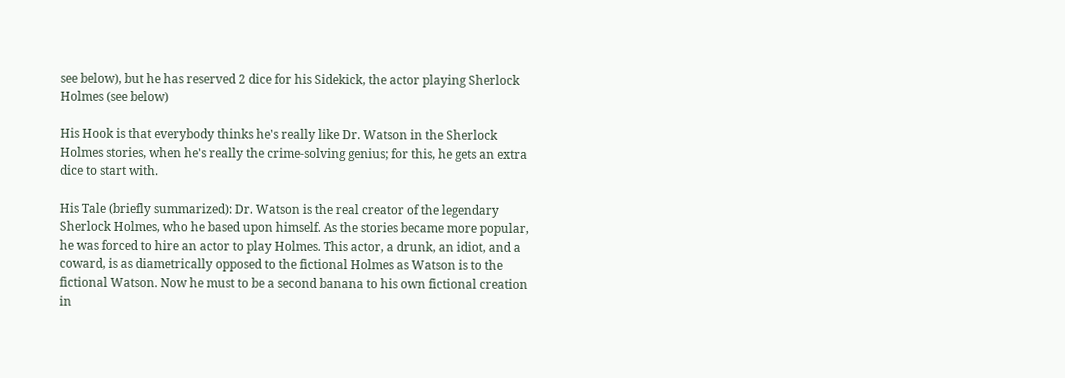see below), but he has reserved 2 dice for his Sidekick, the actor playing Sherlock Holmes (see below)

His Hook is that everybody thinks he's really like Dr. Watson in the Sherlock Holmes stories, when he's really the crime-solving genius; for this, he gets an extra dice to start with.

His Tale (briefly summarized): Dr. Watson is the real creator of the legendary Sherlock Holmes, who he based upon himself. As the stories became more popular, he was forced to hire an actor to play Holmes. This actor, a drunk, an idiot, and a coward, is as diametrically opposed to the fictional Holmes as Watson is to the fictional Watson. Now he must to be a second banana to his own fictional creation in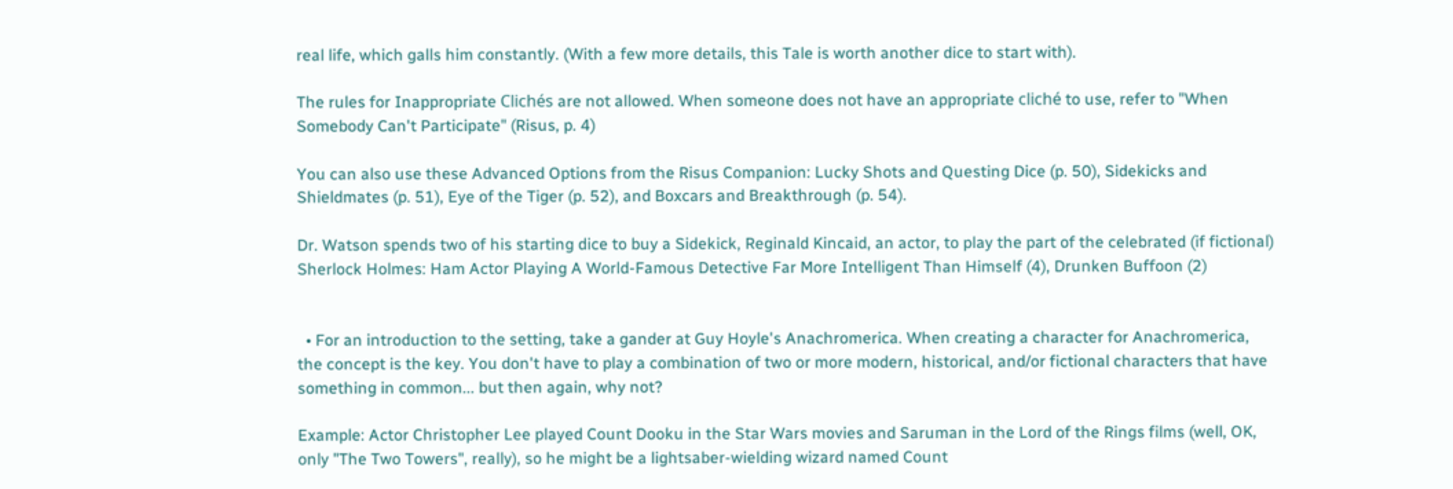real life, which galls him constantly. (With a few more details, this Tale is worth another dice to start with).

The rules for Inappropriate Clichés are not allowed. When someone does not have an appropriate cliché to use, refer to "When Somebody Can't Participate" (Risus, p. 4)

You can also use these Advanced Options from the Risus Companion: Lucky Shots and Questing Dice (p. 50), Sidekicks and Shieldmates (p. 51), Eye of the Tiger (p. 52), and Boxcars and Breakthrough (p. 54).

Dr. Watson spends two of his starting dice to buy a Sidekick, Reginald Kincaid, an actor, to play the part of the celebrated (if fictional) Sherlock Holmes: Ham Actor Playing A World-Famous Detective Far More Intelligent Than Himself (4), Drunken Buffoon (2)


  • For an introduction to the setting, take a gander at Guy Hoyle's Anachromerica. When creating a character for Anachromerica, the concept is the key. You don't have to play a combination of two or more modern, historical, and/or fictional characters that have something in common... but then again, why not?

Example: Actor Christopher Lee played Count Dooku in the Star Wars movies and Saruman in the Lord of the Rings films (well, OK, only "The Two Towers", really), so he might be a lightsaber-wielding wizard named Count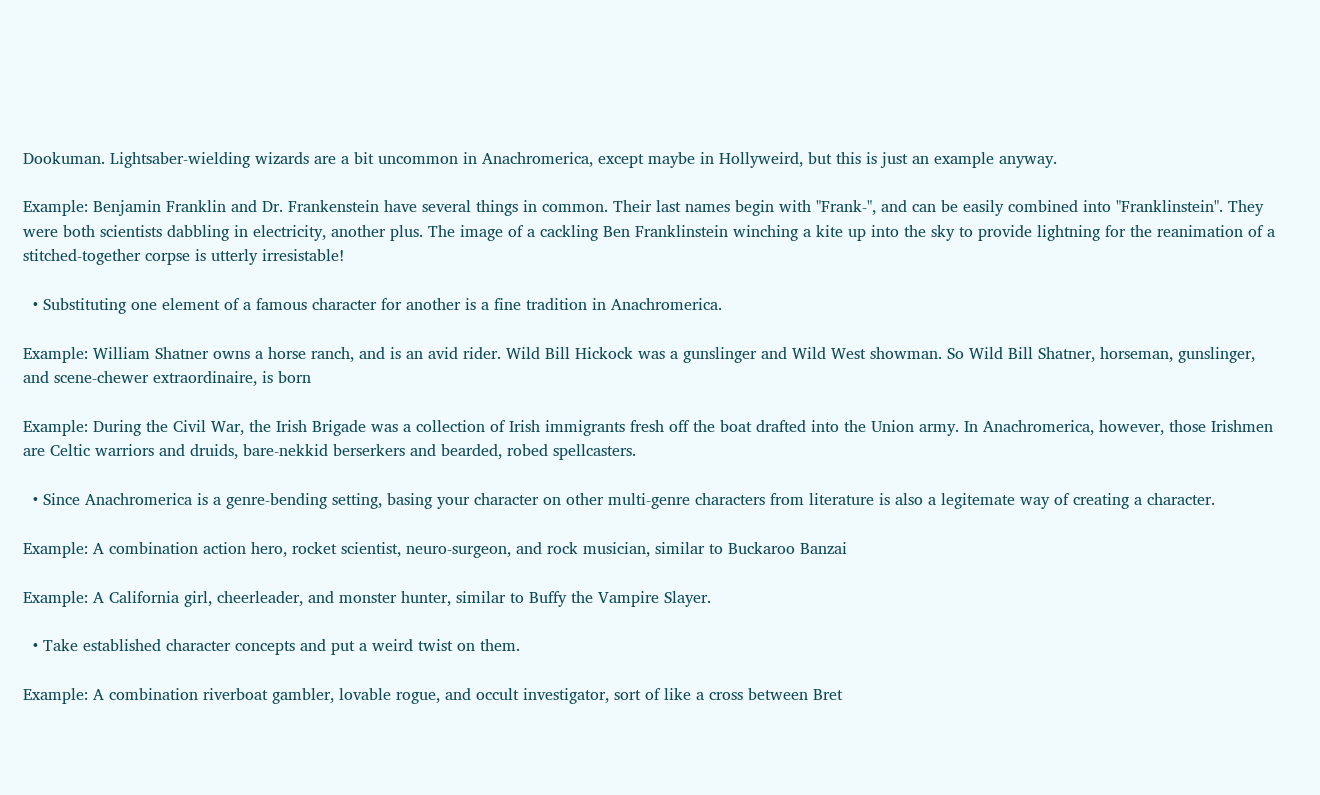Dookuman. Lightsaber-wielding wizards are a bit uncommon in Anachromerica, except maybe in Hollyweird, but this is just an example anyway.

Example: Benjamin Franklin and Dr. Frankenstein have several things in common. Their last names begin with "Frank-", and can be easily combined into "Franklinstein". They were both scientists dabbling in electricity, another plus. The image of a cackling Ben Franklinstein winching a kite up into the sky to provide lightning for the reanimation of a stitched-together corpse is utterly irresistable!

  • Substituting one element of a famous character for another is a fine tradition in Anachromerica.

Example: William Shatner owns a horse ranch, and is an avid rider. Wild Bill Hickock was a gunslinger and Wild West showman. So Wild Bill Shatner, horseman, gunslinger, and scene-chewer extraordinaire, is born

Example: During the Civil War, the Irish Brigade was a collection of Irish immigrants fresh off the boat drafted into the Union army. In Anachromerica, however, those Irishmen are Celtic warriors and druids, bare-nekkid berserkers and bearded, robed spellcasters.

  • Since Anachromerica is a genre-bending setting, basing your character on other multi-genre characters from literature is also a legitemate way of creating a character.

Example: A combination action hero, rocket scientist, neuro-surgeon, and rock musician, similar to Buckaroo Banzai

Example: A California girl, cheerleader, and monster hunter, similar to Buffy the Vampire Slayer.

  • Take established character concepts and put a weird twist on them.

Example: A combination riverboat gambler, lovable rogue, and occult investigator, sort of like a cross between Bret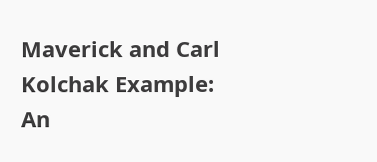Maverick and Carl Kolchak Example: An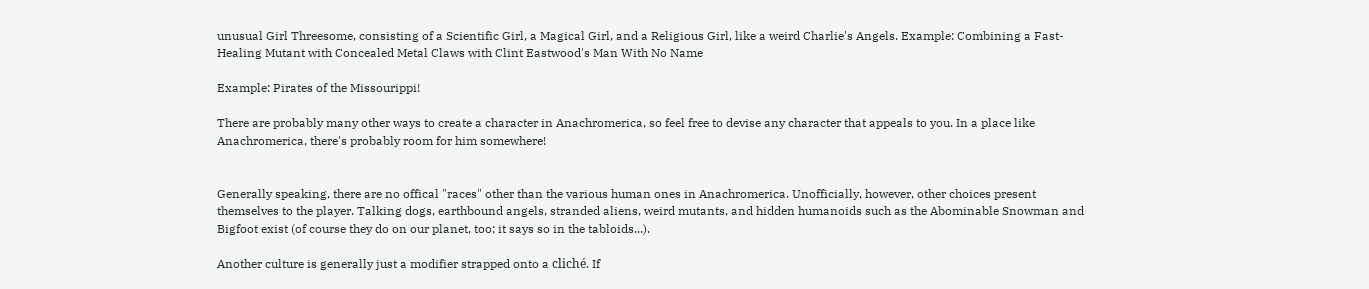unusual Girl Threesome, consisting of a Scientific Girl, a Magical Girl, and a Religious Girl, like a weird Charlie's Angels. Example: Combining a Fast-Healing Mutant with Concealed Metal Claws with Clint Eastwood's Man With No Name

Example: Pirates of the Missourippi!

There are probably many other ways to create a character in Anachromerica, so feel free to devise any character that appeals to you. In a place like Anachromerica, there's probably room for him somewhere!


Generally speaking, there are no offical "races" other than the various human ones in Anachromerica. Unofficially, however, other choices present themselves to the player. Talking dogs, earthbound angels, stranded aliens, weird mutants, and hidden humanoids such as the Abominable Snowman and Bigfoot exist (of course they do on our planet, too; it says so in the tabloids...).

Another culture is generally just a modifier strapped onto a cliché. If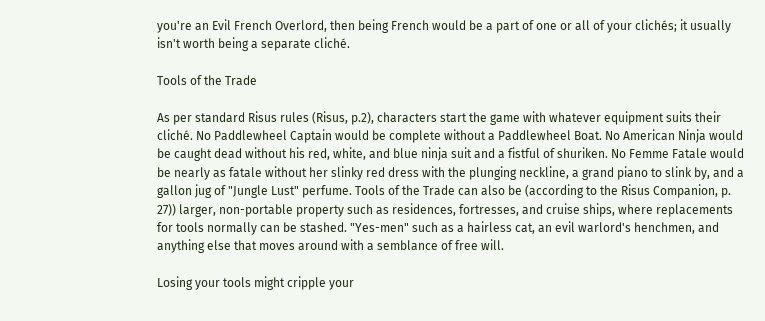you're an Evil French Overlord, then being French would be a part of one or all of your clichés; it usually isn't worth being a separate cliché.

Tools of the Trade

As per standard Risus rules (Risus, p.2), characters start the game with whatever equipment suits their cliché. No Paddlewheel Captain would be complete without a Paddlewheel Boat. No American Ninja would be caught dead without his red, white, and blue ninja suit and a fistful of shuriken. No Femme Fatale would be nearly as fatale without her slinky red dress with the plunging neckline, a grand piano to slink by, and a gallon jug of "Jungle Lust" perfume. Tools of the Trade can also be (according to the Risus Companion, p. 27)) larger, non-portable property such as residences, fortresses, and cruise ships, where replacements for tools normally can be stashed. "Yes-men" such as a hairless cat, an evil warlord's henchmen, and anything else that moves around with a semblance of free will.

Losing your tools might cripple your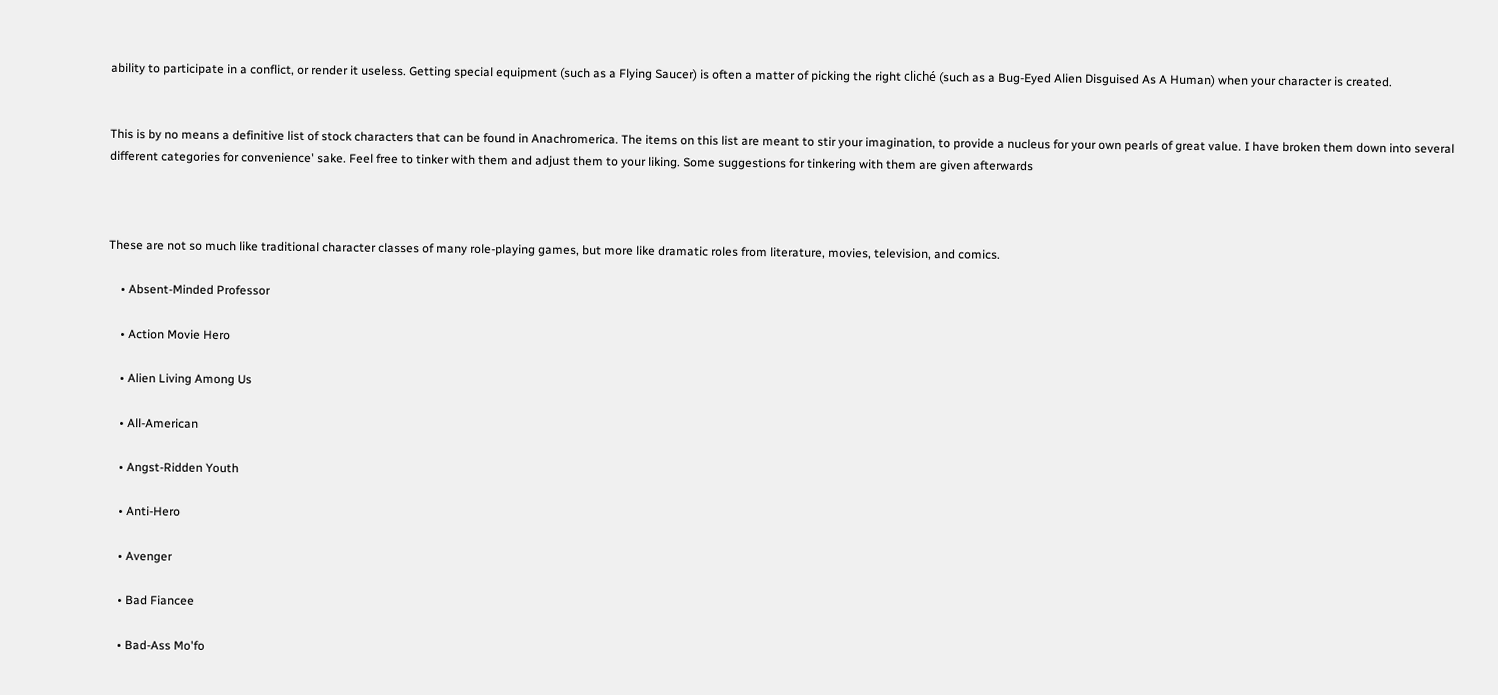ability to participate in a conflict, or render it useless. Getting special equipment (such as a Flying Saucer) is often a matter of picking the right cliché (such as a Bug-Eyed Alien Disguised As A Human) when your character is created.


This is by no means a definitive list of stock characters that can be found in Anachromerica. The items on this list are meant to stir your imagination, to provide a nucleus for your own pearls of great value. I have broken them down into several different categories for convenience' sake. Feel free to tinker with them and adjust them to your liking. Some suggestions for tinkering with them are given afterwards



These are not so much like traditional character classes of many role-playing games, but more like dramatic roles from literature, movies, television, and comics.

    • Absent-Minded Professor

    • Action Movie Hero

    • Alien Living Among Us

    • All-American

    • Angst-Ridden Youth

    • Anti-Hero

    • Avenger

    • Bad Fiancee

    • Bad-Ass Mo'fo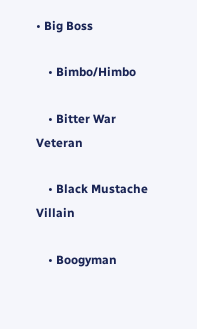• Big Boss

    • Bimbo/Himbo

    • Bitter War Veteran

    • Black Mustache Villain

    • Boogyman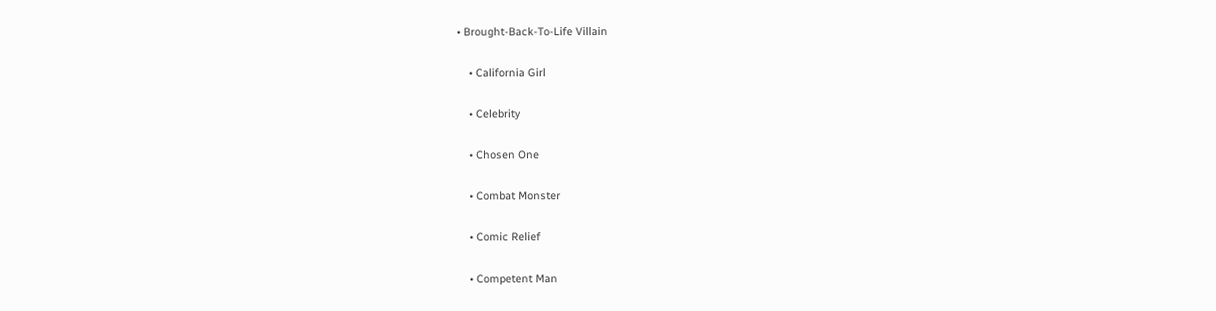• Brought-Back-To-Life Villain

    • California Girl

    • Celebrity

    • Chosen One

    • Combat Monster

    • Comic Relief

    • Competent Man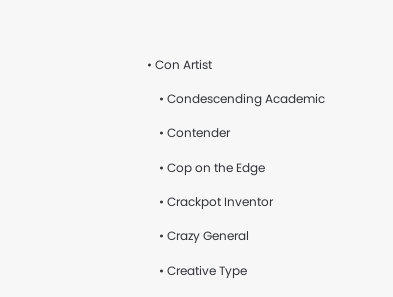• Con Artist

    • Condescending Academic

    • Contender

    • Cop on the Edge

    • Crackpot Inventor

    • Crazy General

    • Creative Type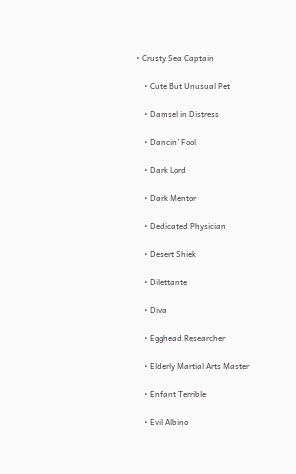• Crusty Sea Captain

    • Cute But Unusual Pet

    • Damsel in Distress

    • Dancin’ Fool

    • Dark Lord

    • Dark Mentor

    • Dedicated Physician

    • Desert Shiek

    • Dilettante

    • Diva

    • Egghead Researcher

    • Elderly Martial Arts Master

    • Enfant Terrible

    • Evil Albino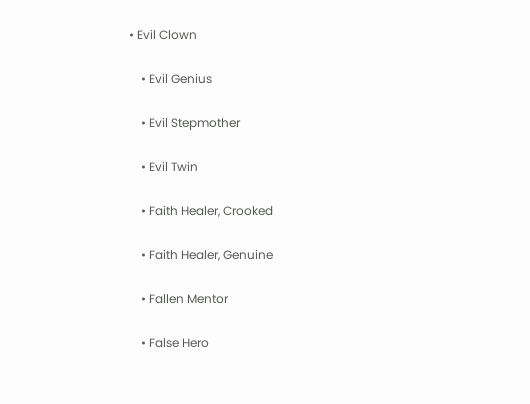• Evil Clown

    • Evil Genius

    • Evil Stepmother

    • Evil Twin

    • Faith Healer, Crooked

    • Faith Healer, Genuine

    • Fallen Mentor

    • False Hero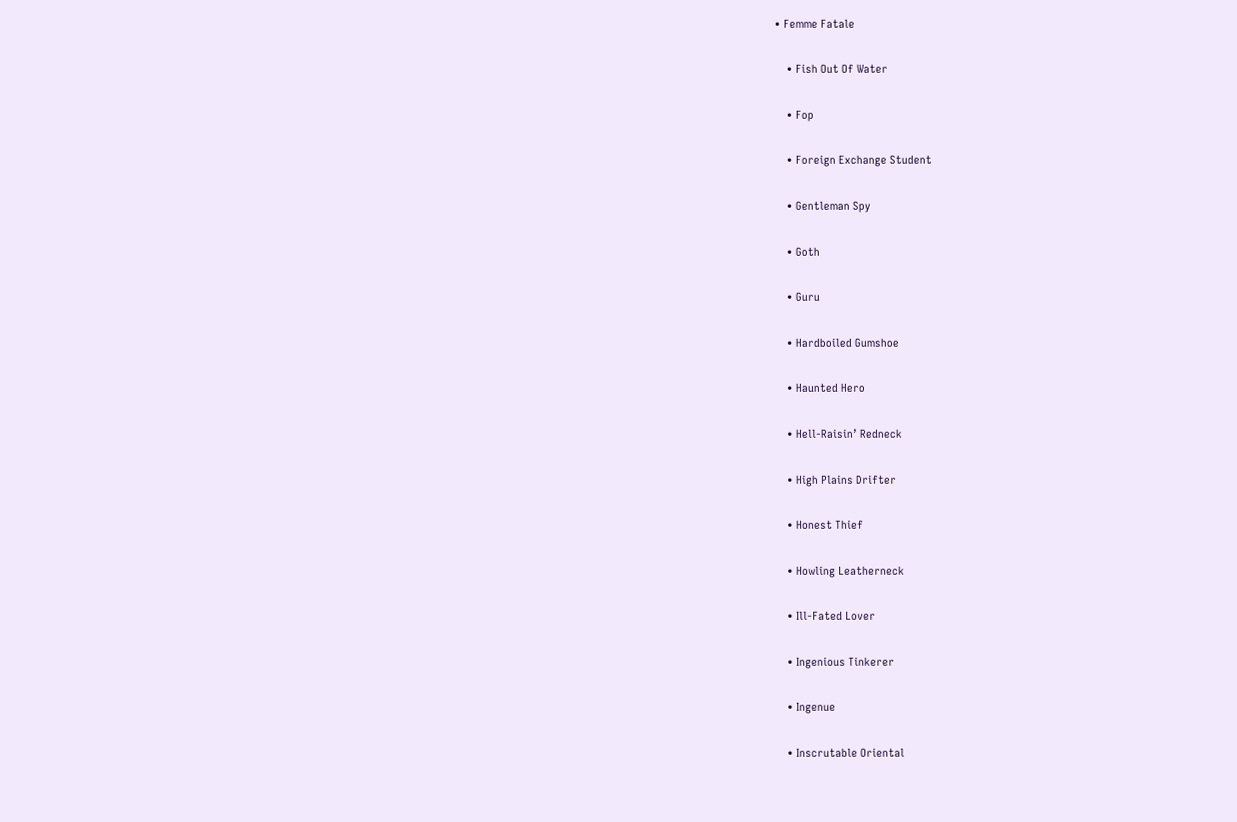• Femme Fatale

    • Fish Out Of Water

    • Fop

    • Foreign Exchange Student

    • Gentleman Spy

    • Goth

    • Guru

    • Hardboiled Gumshoe

    • Haunted Hero

    • Hell-Raisin’ Redneck

    • High Plains Drifter

    • Honest Thief

    • Howling Leatherneck

    • Ill-Fated Lover

    • Ingenious Tinkerer

    • Ingenue

    • Inscrutable Oriental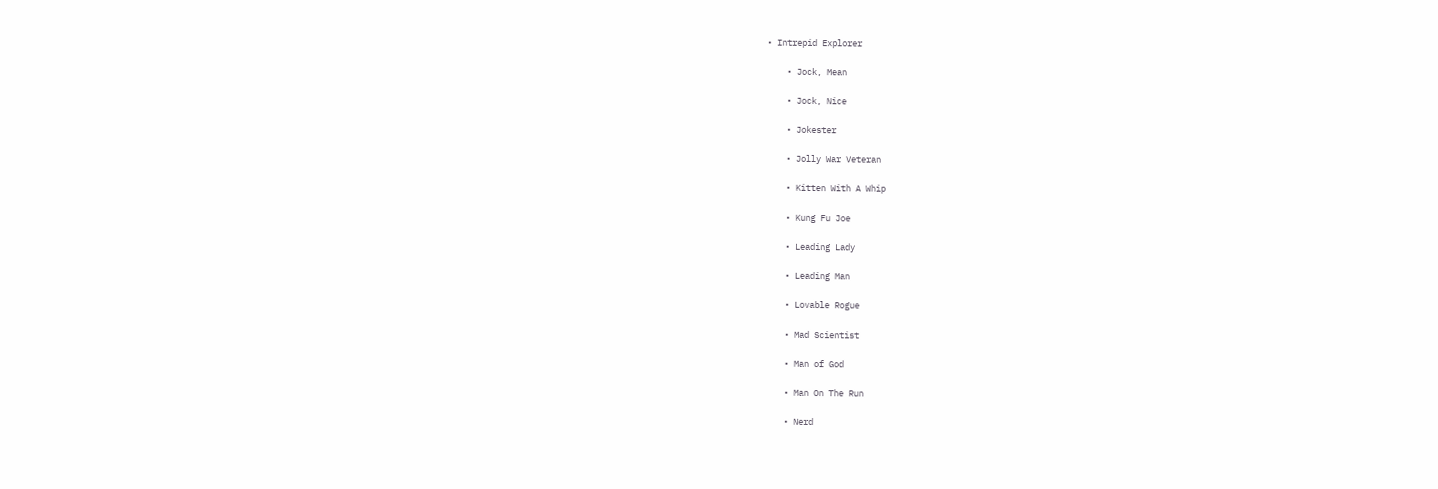• Intrepid Explorer

    • Jock, Mean

    • Jock, Nice

    • Jokester

    • Jolly War Veteran

    • Kitten With A Whip

    • Kung Fu Joe

    • Leading Lady

    • Leading Man

    • Lovable Rogue

    • Mad Scientist

    • Man of God

    • Man On The Run

    • Nerd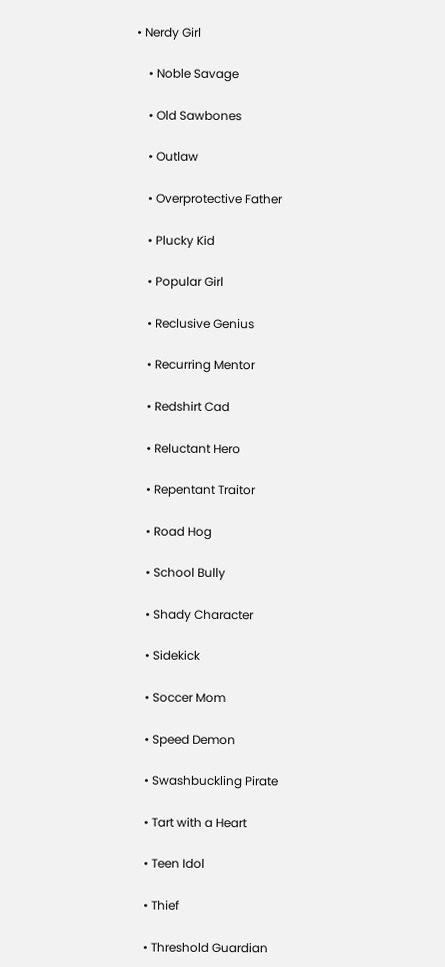• Nerdy Girl

    • Noble Savage

    • Old Sawbones

    • Outlaw

    • Overprotective Father

    • Plucky Kid

    • Popular Girl

    • Reclusive Genius

    • Recurring Mentor

    • Redshirt Cad

    • Reluctant Hero

    • Repentant Traitor

    • Road Hog

    • School Bully

    • Shady Character

    • Sidekick

    • Soccer Mom

    • Speed Demon

    • Swashbuckling Pirate

    • Tart with a Heart

    • Teen Idol

    • Thief

    • Threshold Guardian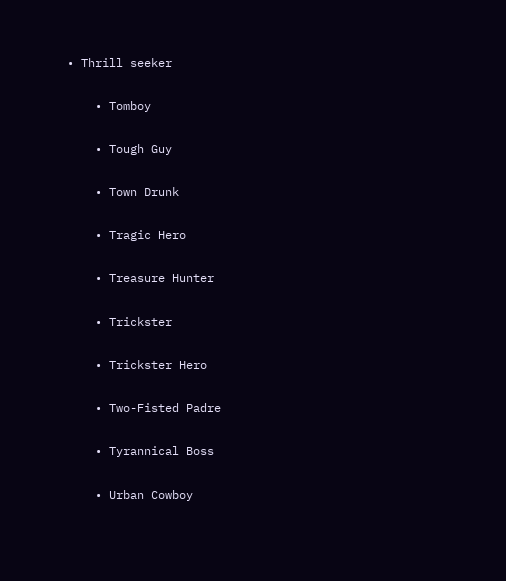• Thrill seeker

    • Tomboy

    • Tough Guy

    • Town Drunk

    • Tragic Hero

    • Treasure Hunter

    • Trickster

    • Trickster Hero

    • Two-Fisted Padre

    • Tyrannical Boss

    • Urban Cowboy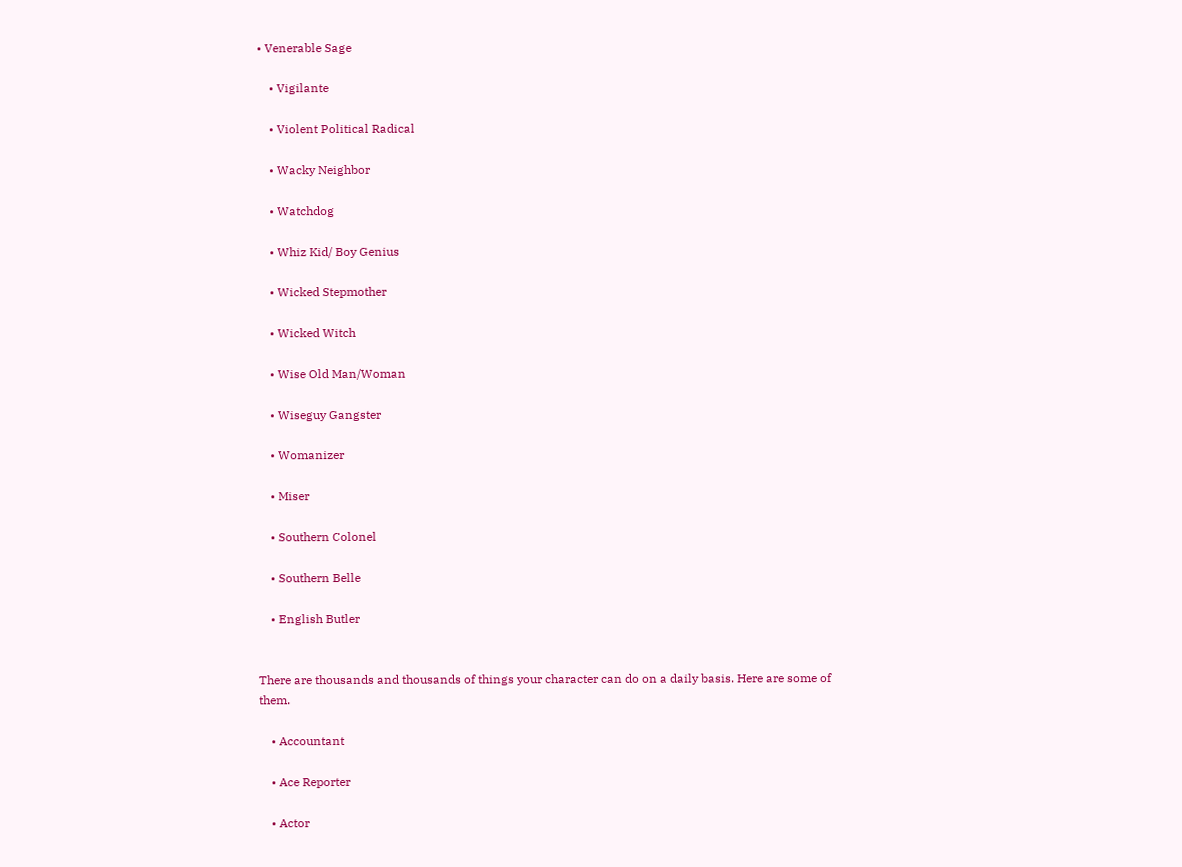• Venerable Sage

    • Vigilante

    • Violent Political Radical

    • Wacky Neighbor

    • Watchdog

    • Whiz Kid/ Boy Genius

    • Wicked Stepmother

    • Wicked Witch

    • Wise Old Man/Woman

    • Wiseguy Gangster

    • Womanizer

    • Miser

    • Southern Colonel

    • Southern Belle

    • English Butler


There are thousands and thousands of things your character can do on a daily basis. Here are some of them.

    • Accountant

    • Ace Reporter

    • Actor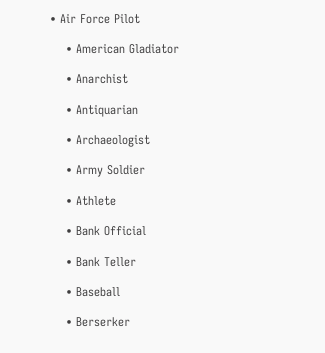• Air Force Pilot

    • American Gladiator

    • Anarchist

    • Antiquarian

    • Archaeologist

    • Army Soldier

    • Athlete

    • Bank Official

    • Bank Teller

    • Baseball

    • Berserker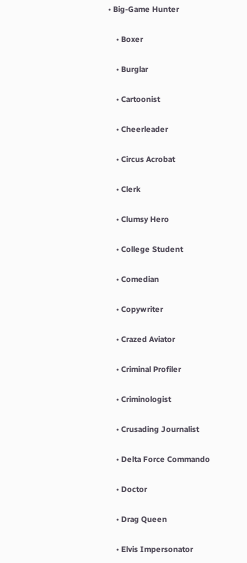• Big-Game Hunter

    • Boxer

    • Burglar

    • Cartoonist

    • Cheerleader

    • Circus Acrobat

    • Clerk

    • Clumsy Hero

    • College Student

    • Comedian

    • Copywriter

    • Crazed Aviator

    • Criminal Profiler

    • Criminologist

    • Crusading Journalist

    • Delta Force Commando

    • Doctor

    • Drag Queen

    • Elvis Impersonator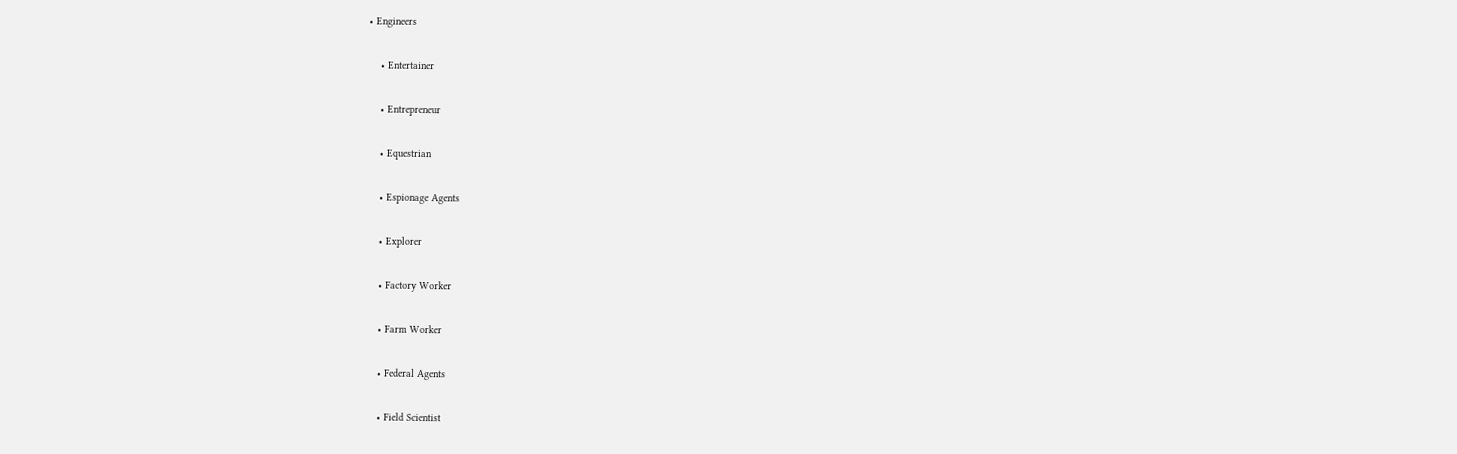• Engineers

    • Entertainer

    • Entrepreneur

    • Equestrian

    • Espionage Agents

    • Explorer

    • Factory Worker

    • Farm Worker

    • Federal Agents

    • Field Scientist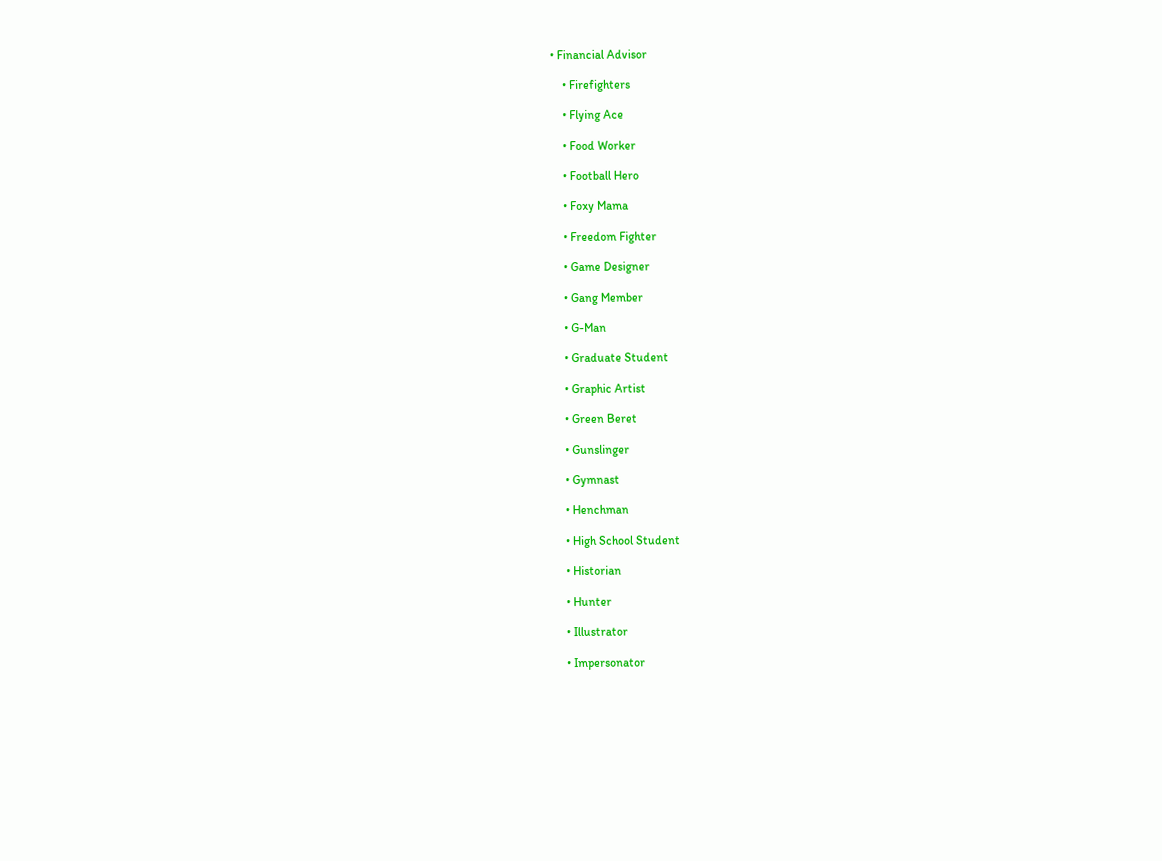• Financial Advisor

    • Firefighters

    • Flying Ace

    • Food Worker

    • Football Hero

    • Foxy Mama

    • Freedom Fighter

    • Game Designer

    • Gang Member

    • G-Man

    • Graduate Student

    • Graphic Artist

    • Green Beret

    • Gunslinger

    • Gymnast

    • Henchman

    • High School Student

    • Historian

    • Hunter

    • Illustrator

    • Impersonator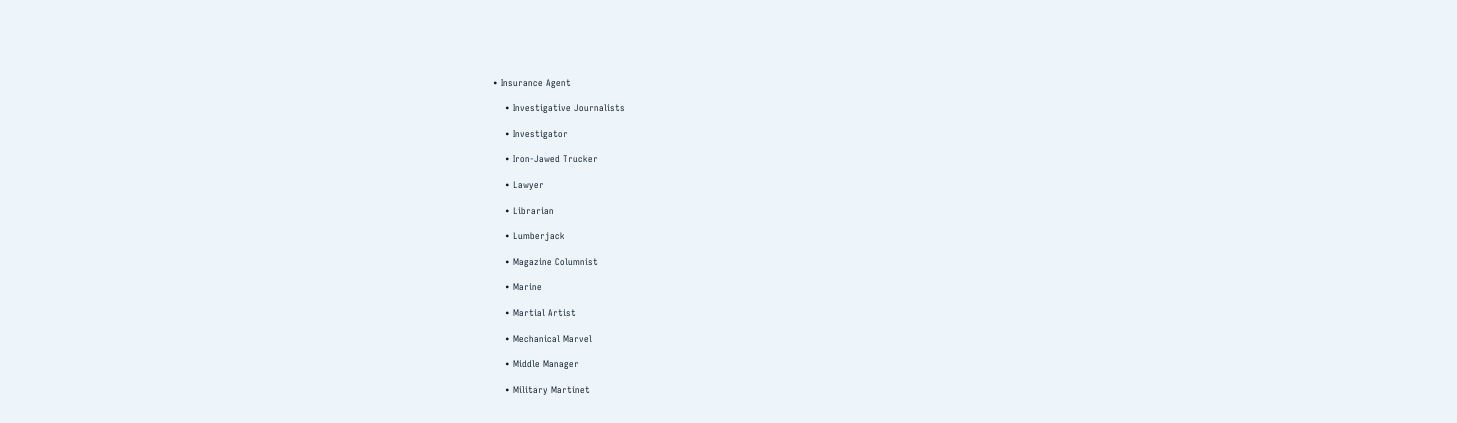• Insurance Agent

    • Investigative Journalists

    • Investigator

    • Iron-Jawed Trucker

    • Lawyer

    • Librarian

    • Lumberjack

    • Magazine Columnist

    • Marine

    • Martial Artist

    • Mechanical Marvel

    • Middle Manager

    • Military Martinet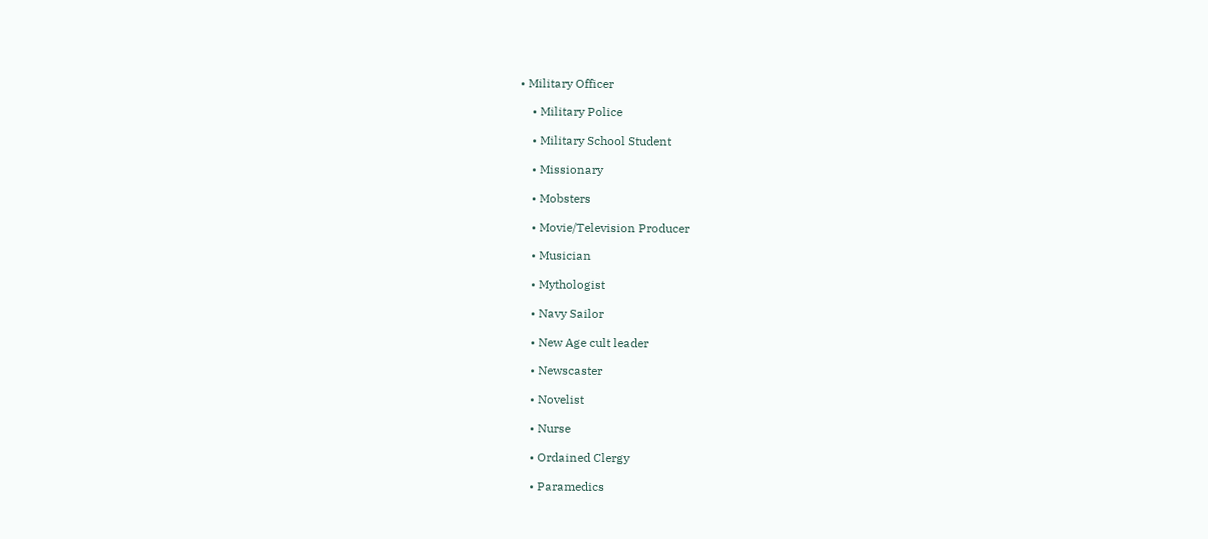• Military Officer

    • Military Police

    • Military School Student

    • Missionary

    • Mobsters

    • Movie/Television Producer

    • Musician

    • Mythologist

    • Navy Sailor

    • New Age cult leader

    • Newscaster

    • Novelist

    • Nurse

    • Ordained Clergy

    • Paramedics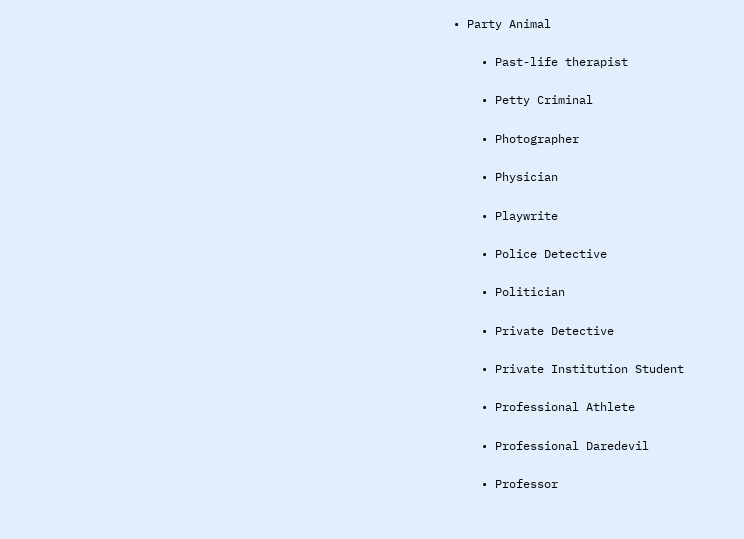• Party Animal

    • Past-life therapist

    • Petty Criminal

    • Photographer

    • Physician

    • Playwrite

    • Police Detective

    • Politician

    • Private Detective

    • Private Institution Student

    • Professional Athlete

    • Professional Daredevil

    • Professor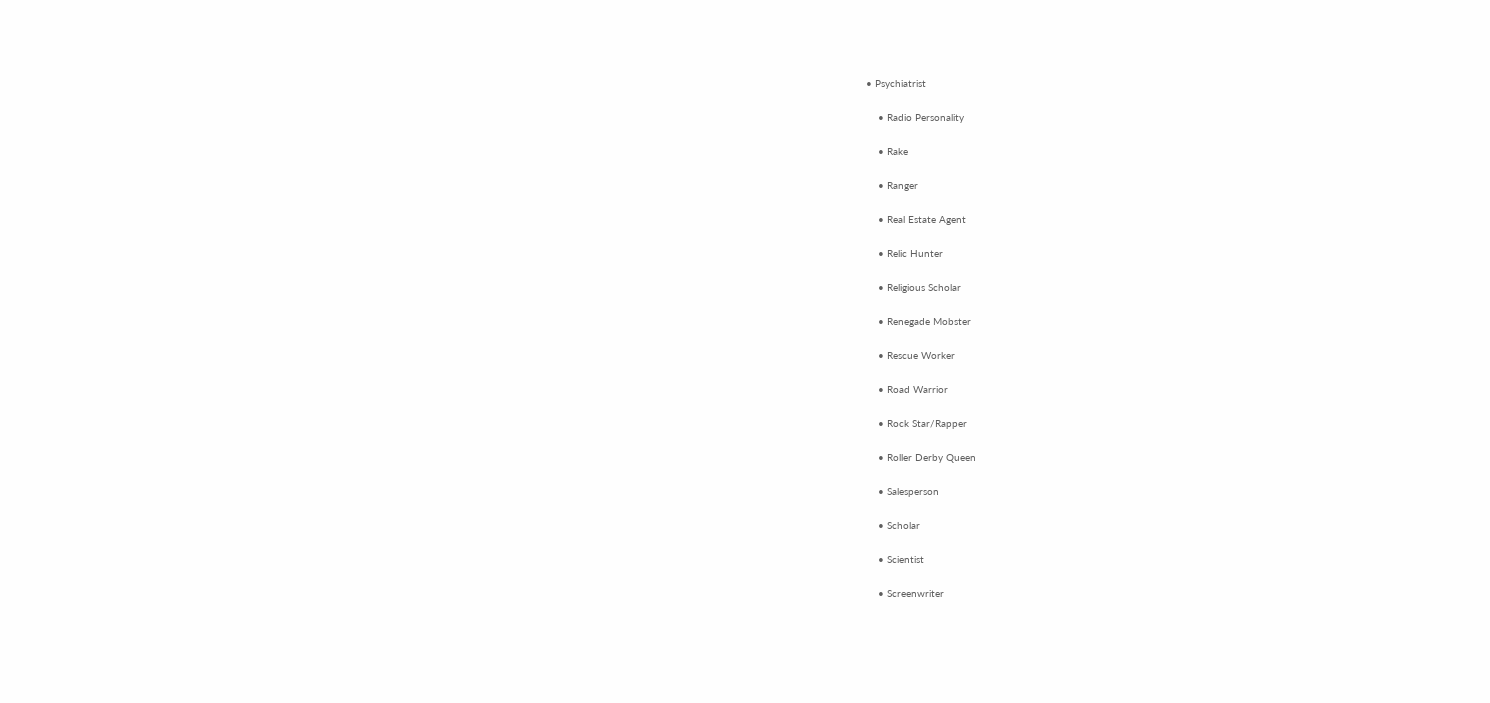• Psychiatrist

    • Radio Personality

    • Rake

    • Ranger

    • Real Estate Agent

    • Relic Hunter

    • Religious Scholar

    • Renegade Mobster

    • Rescue Worker

    • Road Warrior

    • Rock Star/Rapper

    • Roller Derby Queen

    • Salesperson

    • Scholar

    • Scientist

    • Screenwriter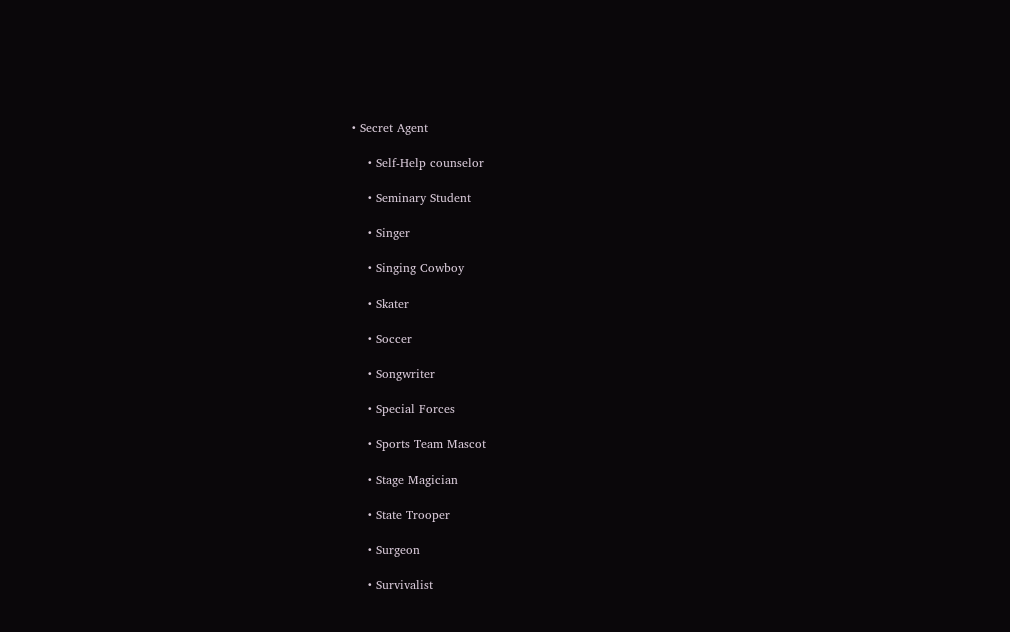• Secret Agent

    • Self-Help counselor

    • Seminary Student

    • Singer

    • Singing Cowboy

    • Skater

    • Soccer

    • Songwriter

    • Special Forces

    • Sports Team Mascot

    • Stage Magician

    • State Trooper

    • Surgeon

    • Survivalist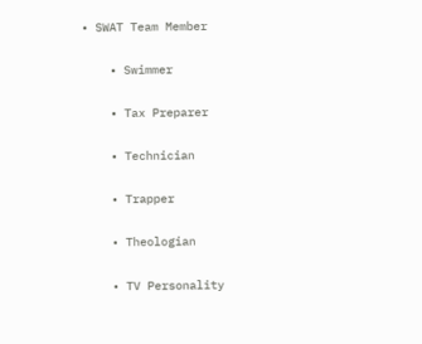• SWAT Team Member

    • Swimmer

    • Tax Preparer

    • Technician

    • Trapper

    • Theologian

    • TV Personality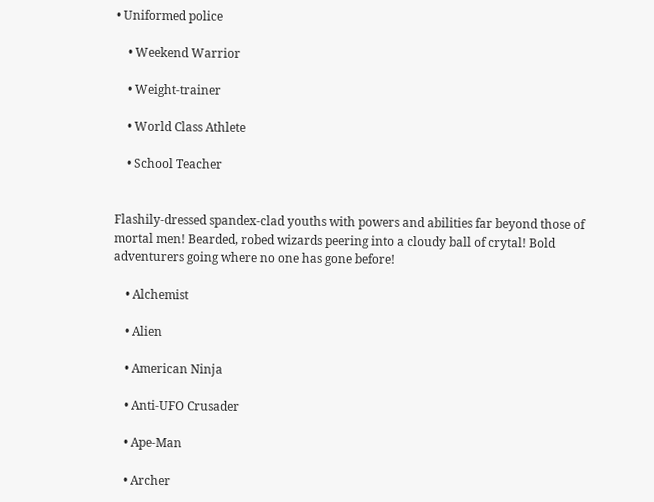• Uniformed police

    • Weekend Warrior

    • Weight-trainer

    • World Class Athlete

    • School Teacher


Flashily-dressed spandex-clad youths with powers and abilities far beyond those of mortal men! Bearded, robed wizards peering into a cloudy ball of crytal! Bold adventurers going where no one has gone before!

    • Alchemist

    • Alien

    • American Ninja

    • Anti-UFO Crusader

    • Ape-Man

    • Archer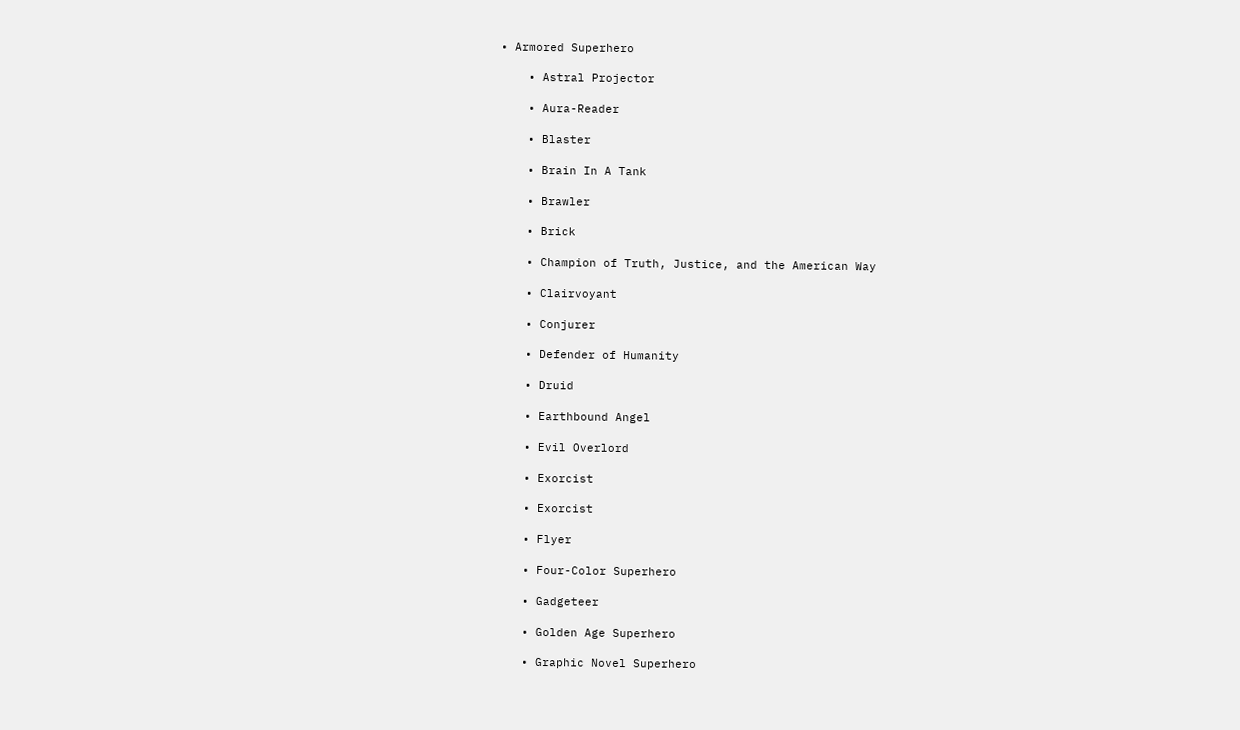• Armored Superhero

    • Astral Projector

    • Aura-Reader

    • Blaster

    • Brain In A Tank

    • Brawler

    • Brick

    • Champion of Truth, Justice, and the American Way

    • Clairvoyant

    • Conjurer

    • Defender of Humanity

    • Druid

    • Earthbound Angel

    • Evil Overlord

    • Exorcist

    • Exorcist

    • Flyer

    • Four-Color Superhero

    • Gadgeteer

    • Golden Age Superhero

    • Graphic Novel Superhero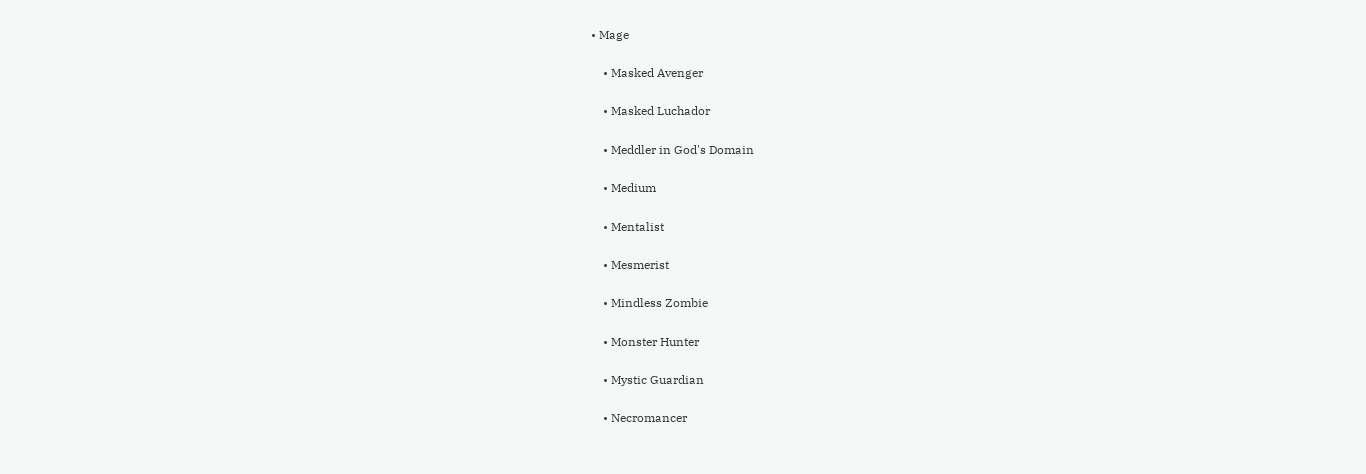• Mage

    • Masked Avenger

    • Masked Luchador

    • Meddler in God's Domain

    • Medium

    • Mentalist

    • Mesmerist

    • Mindless Zombie

    • Monster Hunter

    • Mystic Guardian

    • Necromancer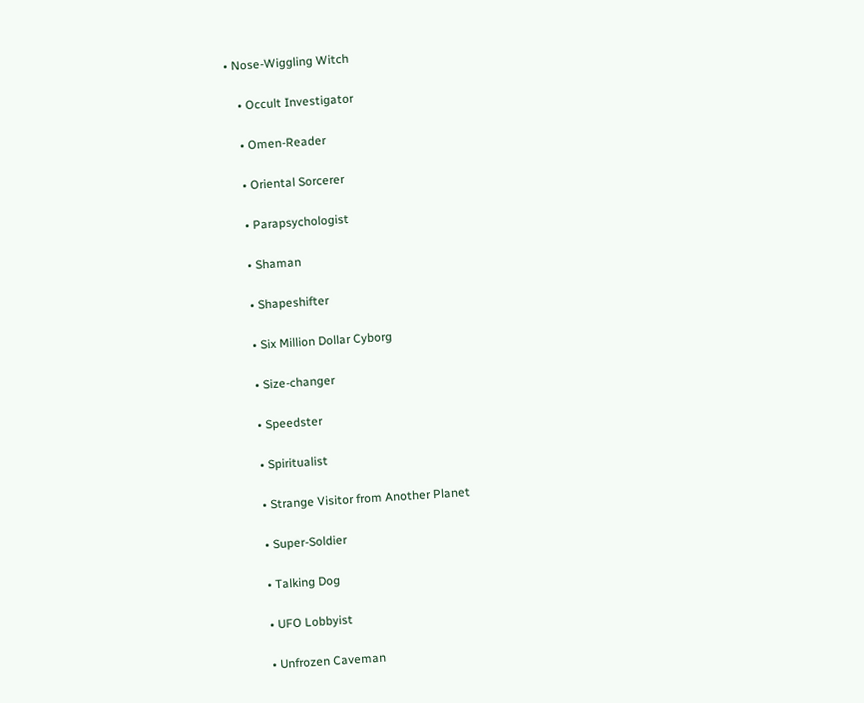• Nose-Wiggling Witch

    • Occult Investigator

    • Omen-Reader

    • Oriental Sorcerer

    • Parapsychologist

    • Shaman

    • Shapeshifter

    • Six Million Dollar Cyborg

    • Size-changer

    • Speedster

    • Spiritualist

    • Strange Visitor from Another Planet

    • Super-Soldier

    • Talking Dog

    • UFO Lobbyist

    • Unfrozen Caveman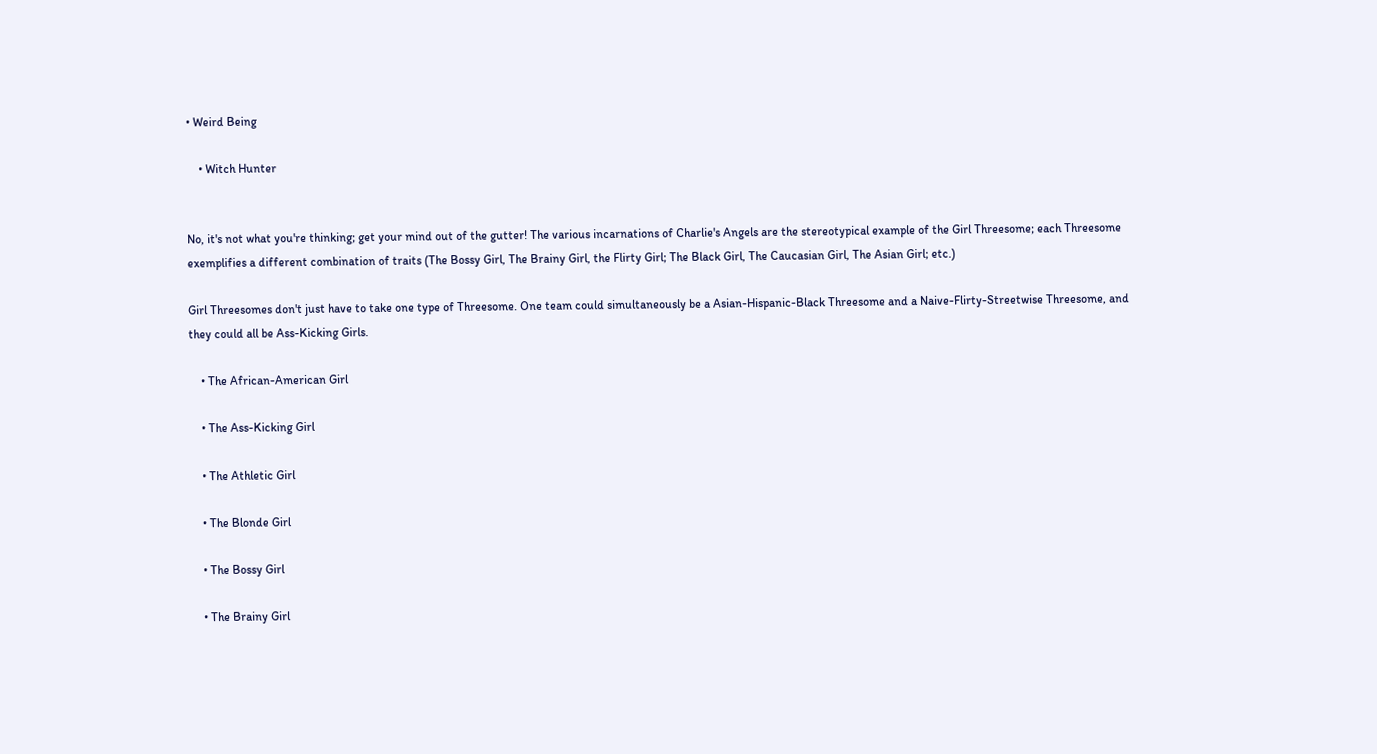• Weird Being

    • Witch Hunter


No, it's not what you're thinking; get your mind out of the gutter! The various incarnations of Charlie's Angels are the stereotypical example of the Girl Threesome; each Threesome exemplifies a different combination of traits (The Bossy Girl, The Brainy Girl, the Flirty Girl; The Black Girl, The Caucasian Girl, The Asian Girl; etc.)

Girl Threesomes don't just have to take one type of Threesome. One team could simultaneously be a Asian-Hispanic-Black Threesome and a Naive-Flirty-Streetwise Threesome, and they could all be Ass-Kicking Girls.

    • The African-American Girl

    • The Ass-Kicking Girl

    • The Athletic Girl

    • The Blonde Girl

    • The Bossy Girl

    • The Brainy Girl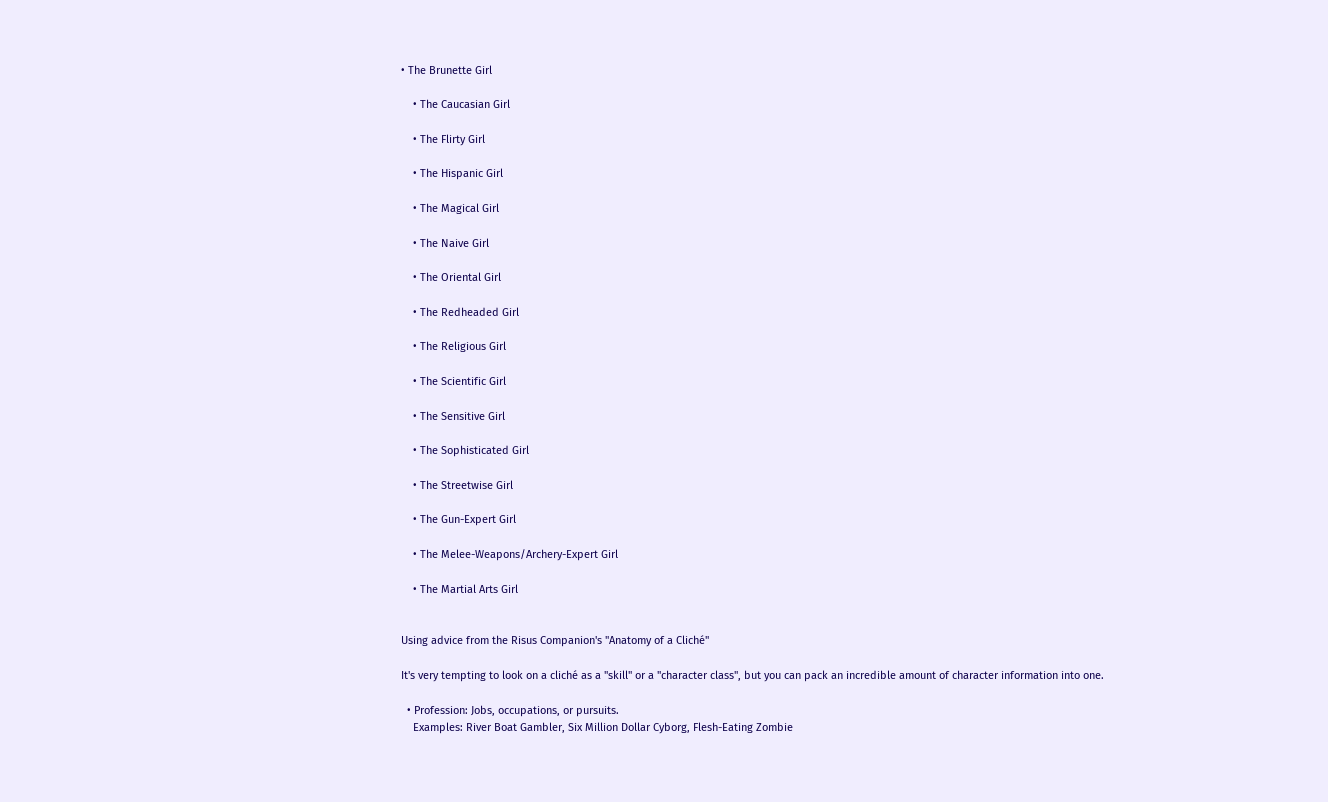• The Brunette Girl

    • The Caucasian Girl

    • The Flirty Girl

    • The Hispanic Girl

    • The Magical Girl

    • The Naive Girl

    • The Oriental Girl

    • The Redheaded Girl

    • The Religious Girl

    • The Scientific Girl

    • The Sensitive Girl

    • The Sophisticated Girl

    • The Streetwise Girl

    • The Gun-Expert Girl

    • The Melee-Weapons/Archery-Expert Girl

    • The Martial Arts Girl


Using advice from the Risus Companion's "Anatomy of a Cliché"

It's very tempting to look on a cliché as a "skill" or a "character class", but you can pack an incredible amount of character information into one.

  • Profession: Jobs, occupations, or pursuits.
    Examples: River Boat Gambler, Six Million Dollar Cyborg, Flesh-Eating Zombie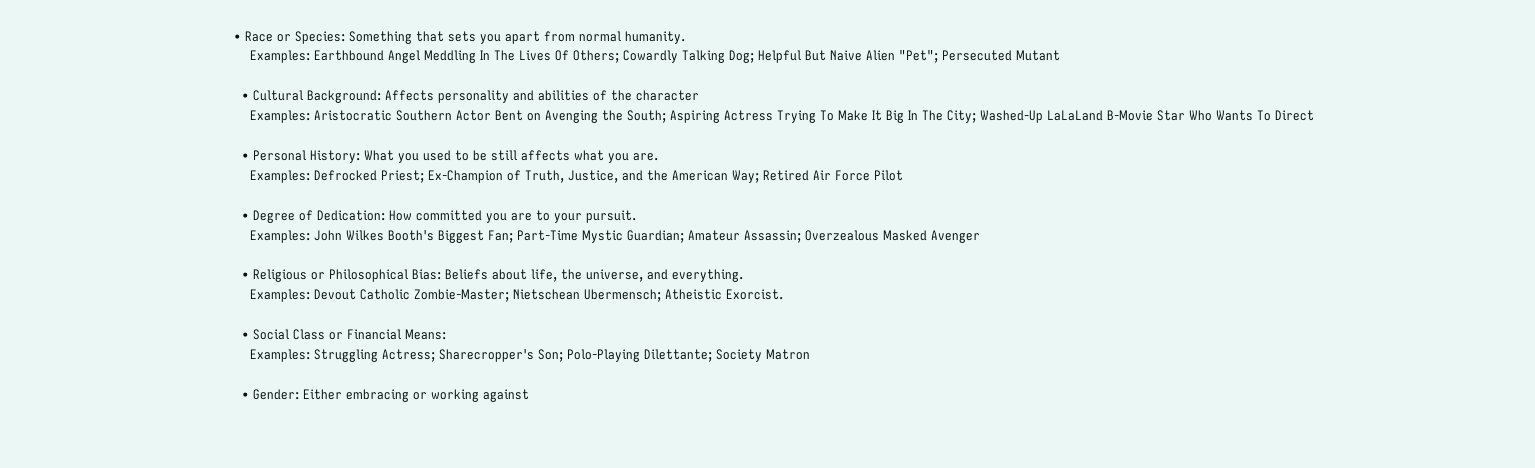• Race or Species: Something that sets you apart from normal humanity.
    Examples: Earthbound Angel Meddling In The Lives Of Others; Cowardly Talking Dog; Helpful But Naive Alien "Pet"; Persecuted Mutant

  • Cultural Background: Affects personality and abilities of the character
    Examples: Aristocratic Southern Actor Bent on Avenging the South; Aspiring Actress Trying To Make It Big In The City; Washed-Up LaLaLand B-Movie Star Who Wants To Direct

  • Personal History: What you used to be still affects what you are.
    Examples: Defrocked Priest; Ex-Champion of Truth, Justice, and the American Way; Retired Air Force Pilot

  • Degree of Dedication: How committed you are to your pursuit.
    Examples: John Wilkes Booth's Biggest Fan; Part-Time Mystic Guardian; Amateur Assassin; Overzealous Masked Avenger

  • Religious or Philosophical Bias: Beliefs about life, the universe, and everything.
    Examples: Devout Catholic Zombie-Master; Nietschean Ubermensch; Atheistic Exorcist.

  • Social Class or Financial Means:
    Examples: Struggling Actress; Sharecropper's Son; Polo-Playing Dilettante; Society Matron

  • Gender: Either embracing or working against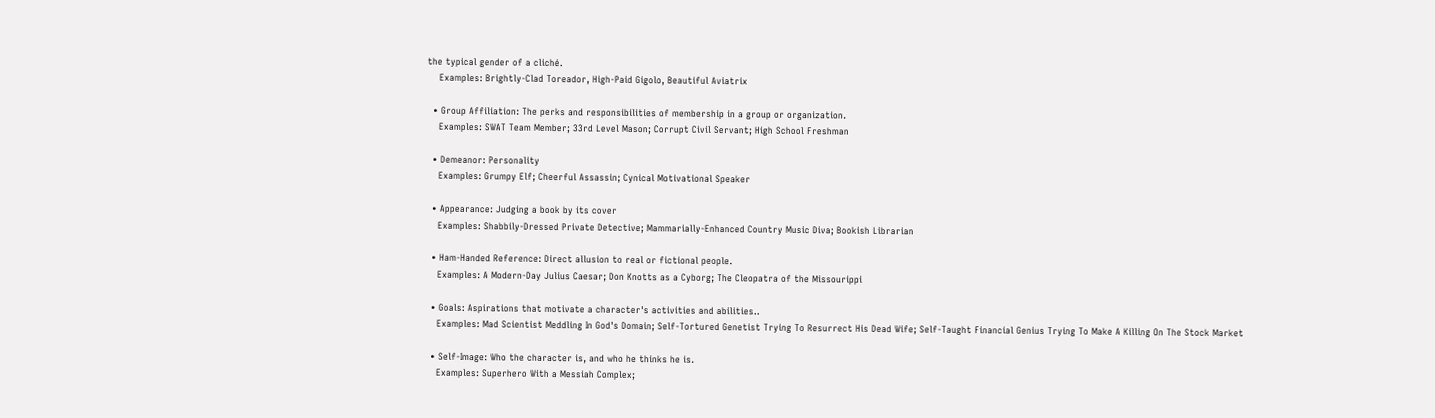the typical gender of a cliché.
    Examples: Brightly-Clad Toreador, High-Paid Gigolo, Beautiful Aviatrix

  • Group Affiliation: The perks and responsibilities of membership in a group or organization.
    Examples: SWAT Team Member; 33rd Level Mason; Corrupt Civil Servant; High School Freshman

  • Demeanor: Personality
    Examples: Grumpy Elf; Cheerful Assassin; Cynical Motivational Speaker

  • Appearance: Judging a book by its cover
    Examples: Shabbily-Dressed Private Detective; Mammarially-Enhanced Country Music Diva; Bookish Librarian

  • Ham-Handed Reference: Direct allusion to real or fictional people.
    Examples: A Modern-Day Julius Caesar; Don Knotts as a Cyborg; The Cleopatra of the Missourippi

  • Goals: Aspirations that motivate a character's activities and abilities..
    Examples: Mad Scientist Meddling In God's Domain; Self-Tortured Genetist Trying To Resurrect His Dead Wife; Self-Taught Financial Genius Trying To Make A Killing On The Stock Market

  • Self-Image: Who the character is, and who he thinks he is.
    Examples: Superhero With a Messiah Complex;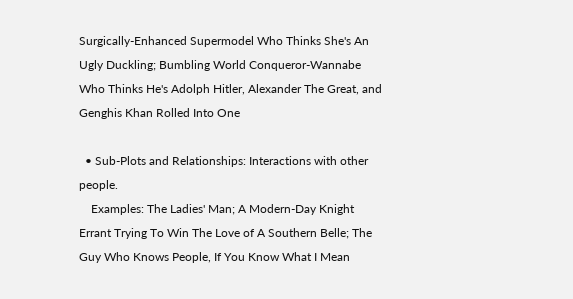Surgically-Enhanced Supermodel Who Thinks She's An Ugly Duckling; Bumbling World Conqueror-Wannabe Who Thinks He's Adolph Hitler, Alexander The Great, and Genghis Khan Rolled Into One

  • Sub-Plots and Relationships: Interactions with other people.
    Examples: The Ladies' Man; A Modern-Day Knight Errant Trying To Win The Love of A Southern Belle; The Guy Who Knows People, If You Know What I Mean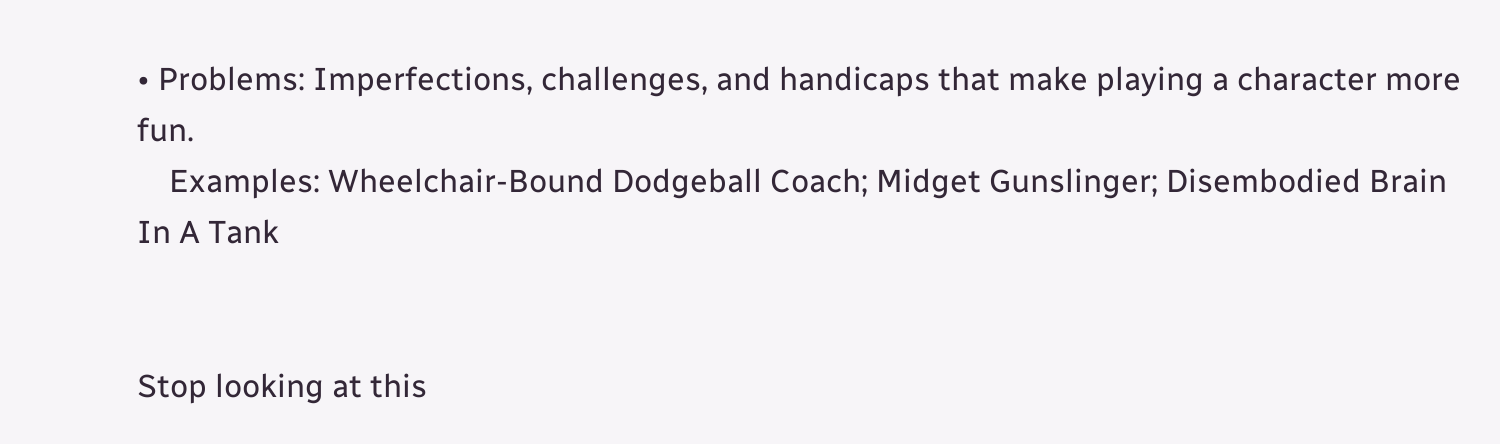• Problems: Imperfections, challenges, and handicaps that make playing a character more fun.
    Examples: Wheelchair-Bound Dodgeball Coach; Midget Gunslinger; Disembodied Brain In A Tank


Stop looking at this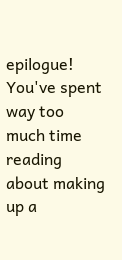epilogue! You've spent way too much time reading about making up a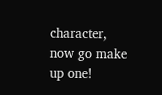character, now go make up one!